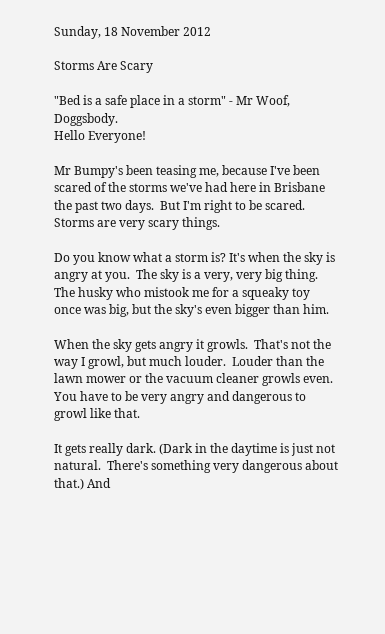Sunday, 18 November 2012

Storms Are Scary

"Bed is a safe place in a storm" - Mr Woof, Doggsbody.
Hello Everyone!

Mr Bumpy's been teasing me, because I've been scared of the storms we've had here in Brisbane the past two days.  But I'm right to be scared.  Storms are very scary things.

Do you know what a storm is? It's when the sky is angry at you.  The sky is a very, very big thing.  The husky who mistook me for a squeaky toy once was big, but the sky's even bigger than him.

When the sky gets angry it growls.  That's not the way I growl, but much louder.  Louder than the lawn mower or the vacuum cleaner growls even. You have to be very angry and dangerous to growl like that.

It gets really dark. (Dark in the daytime is just not natural.  There's something very dangerous about that.) And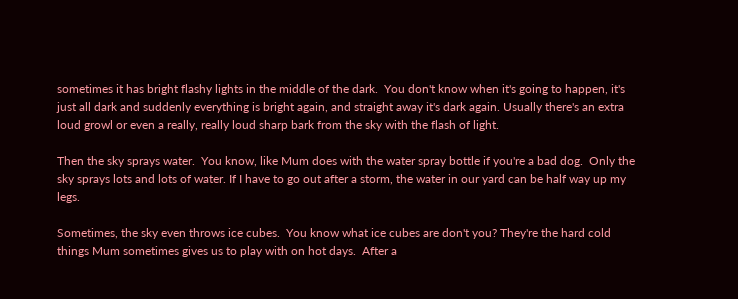sometimes it has bright flashy lights in the middle of the dark.  You don't know when it's going to happen, it's just all dark and suddenly everything is bright again, and straight away it's dark again. Usually there's an extra loud growl or even a really, really loud sharp bark from the sky with the flash of light.

Then the sky sprays water.  You know, like Mum does with the water spray bottle if you're a bad dog.  Only the sky sprays lots and lots of water. If I have to go out after a storm, the water in our yard can be half way up my legs.

Sometimes, the sky even throws ice cubes.  You know what ice cubes are don't you? They're the hard cold things Mum sometimes gives us to play with on hot days.  After a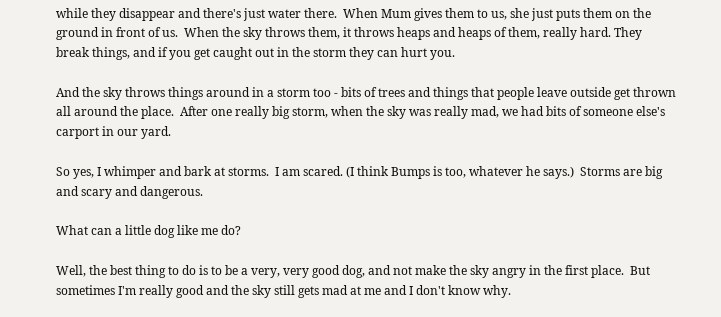while they disappear and there's just water there.  When Mum gives them to us, she just puts them on the ground in front of us.  When the sky throws them, it throws heaps and heaps of them, really hard. They break things, and if you get caught out in the storm they can hurt you.

And the sky throws things around in a storm too - bits of trees and things that people leave outside get thrown all around the place.  After one really big storm, when the sky was really mad, we had bits of someone else's carport in our yard.

So yes, I whimper and bark at storms.  I am scared. (I think Bumps is too, whatever he says.)  Storms are big and scary and dangerous.

What can a little dog like me do?

Well, the best thing to do is to be a very, very good dog, and not make the sky angry in the first place.  But sometimes I'm really good and the sky still gets mad at me and I don't know why.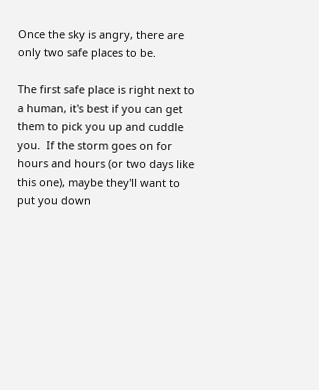Once the sky is angry, there are only two safe places to be.

The first safe place is right next to a human, it's best if you can get them to pick you up and cuddle you.  If the storm goes on for hours and hours (or two days like this one), maybe they'll want to put you down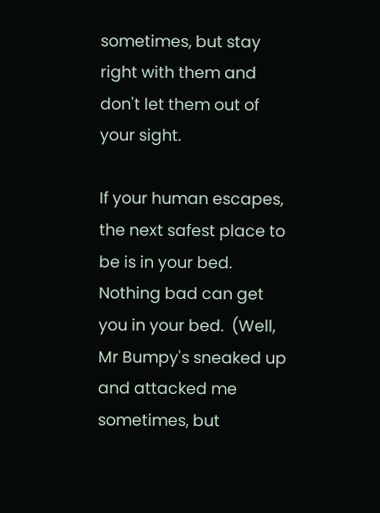sometimes, but stay right with them and don't let them out of your sight.

If your human escapes, the next safest place to be is in your bed.  Nothing bad can get you in your bed.  (Well, Mr Bumpy's sneaked up and attacked me sometimes, but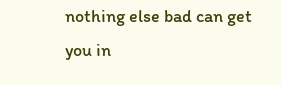nothing else bad can get you in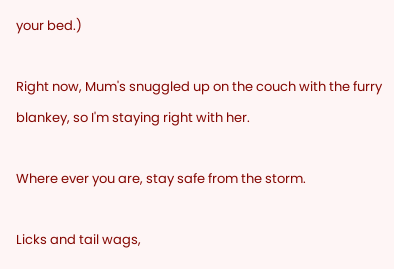your bed.)

Right now, Mum's snuggled up on the couch with the furry blankey, so I'm staying right with her.

Where ever you are, stay safe from the storm.

Licks and tail wags,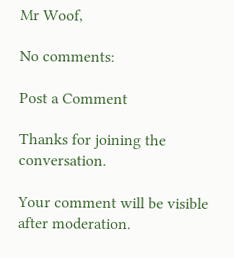Mr Woof,

No comments:

Post a Comment

Thanks for joining the conversation.

Your comment will be visible after moderation.